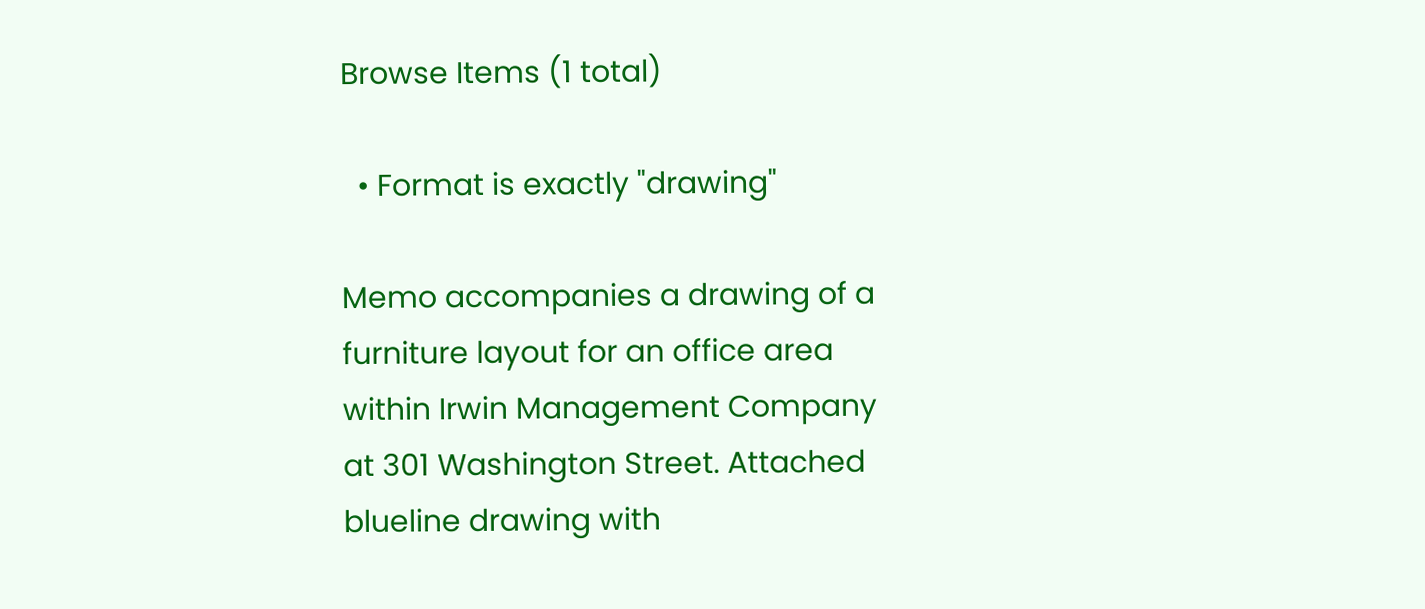Browse Items (1 total)

  • Format is exactly "drawing"

Memo accompanies a drawing of a furniture layout for an office area within Irwin Management Company at 301 Washington Street. Attached blueline drawing with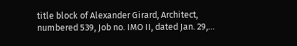title block of Alexander Girard, Architect, numbered 539, Job no. IMO II, dated Jan. 29,…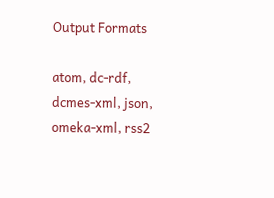Output Formats

atom, dc-rdf, dcmes-xml, json, omeka-xml, rss2